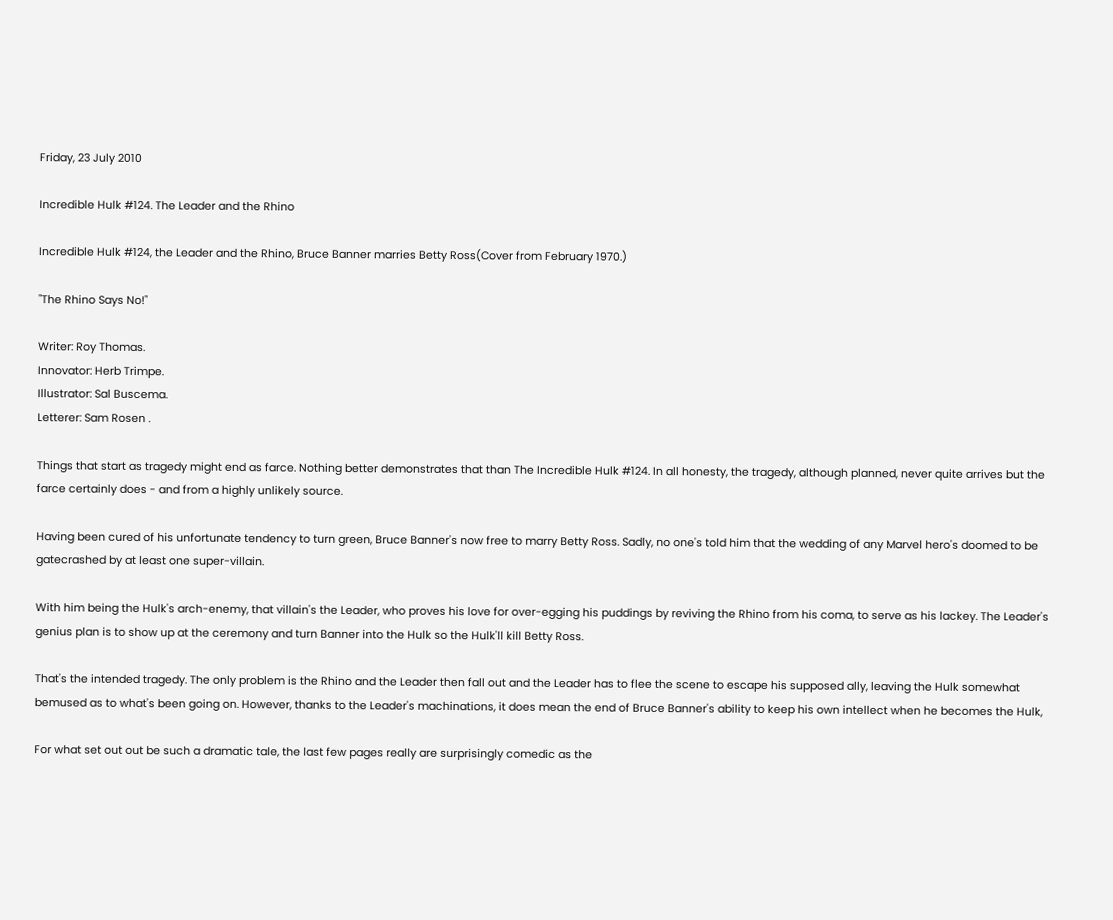Friday, 23 July 2010

Incredible Hulk #124. The Leader and the Rhino

Incredible Hulk #124, the Leader and the Rhino, Bruce Banner marries Betty Ross(Cover from February 1970.)

"The Rhino Says No!"

Writer: Roy Thomas.
Innovator: Herb Trimpe.
Illustrator: Sal Buscema.
Letterer: Sam Rosen .

Things that start as tragedy might end as farce. Nothing better demonstrates that than The Incredible Hulk #124. In all honesty, the tragedy, although planned, never quite arrives but the farce certainly does - and from a highly unlikely source.

Having been cured of his unfortunate tendency to turn green, Bruce Banner's now free to marry Betty Ross. Sadly, no one's told him that the wedding of any Marvel hero's doomed to be gatecrashed by at least one super-villain.

With him being the Hulk's arch-enemy, that villain's the Leader, who proves his love for over-egging his puddings by reviving the Rhino from his coma, to serve as his lackey. The Leader's genius plan is to show up at the ceremony and turn Banner into the Hulk so the Hulk'll kill Betty Ross.

That's the intended tragedy. The only problem is the Rhino and the Leader then fall out and the Leader has to flee the scene to escape his supposed ally, leaving the Hulk somewhat bemused as to what's been going on. However, thanks to the Leader's machinations, it does mean the end of Bruce Banner's ability to keep his own intellect when he becomes the Hulk,

For what set out out be such a dramatic tale, the last few pages really are surprisingly comedic as the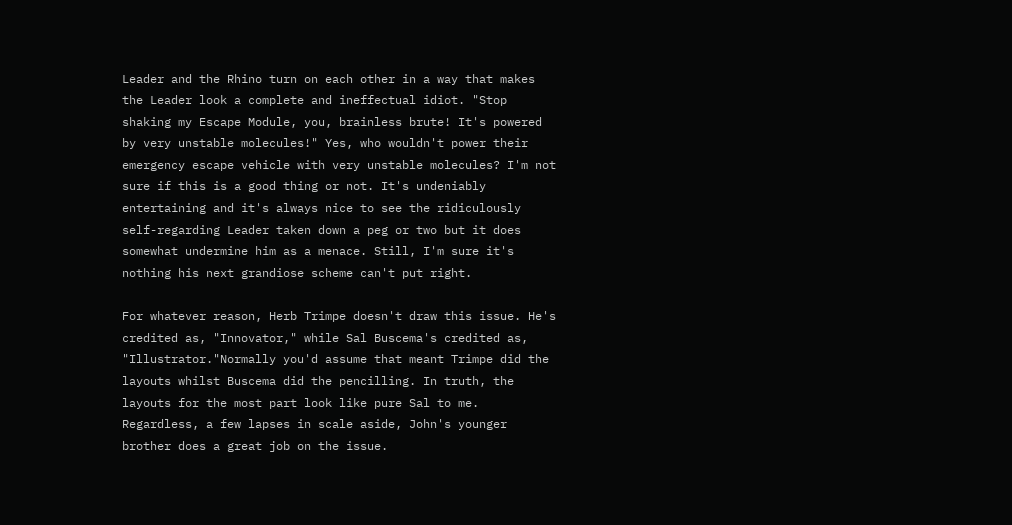Leader and the Rhino turn on each other in a way that makes the Leader look a complete and ineffectual idiot. "Stop shaking my Escape Module, you, brainless brute! It's powered by very unstable molecules!" Yes, who wouldn't power their emergency escape vehicle with very unstable molecules? I'm not sure if this is a good thing or not. It's undeniably entertaining and it's always nice to see the ridiculously self-regarding Leader taken down a peg or two but it does somewhat undermine him as a menace. Still, I'm sure it's nothing his next grandiose scheme can't put right.

For whatever reason, Herb Trimpe doesn't draw this issue. He's credited as, "Innovator," while Sal Buscema's credited as, "Illustrator."Normally you'd assume that meant Trimpe did the layouts whilst Buscema did the pencilling. In truth, the layouts for the most part look like pure Sal to me. Regardless, a few lapses in scale aside, John's younger brother does a great job on the issue.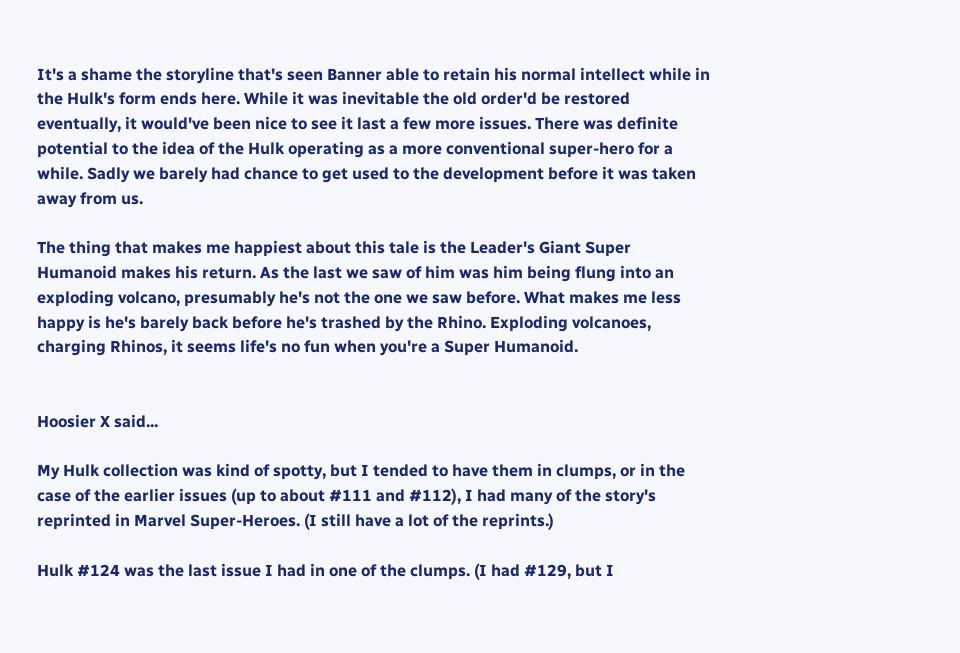It's a shame the storyline that's seen Banner able to retain his normal intellect while in the Hulk's form ends here. While it was inevitable the old order'd be restored eventually, it would've been nice to see it last a few more issues. There was definite potential to the idea of the Hulk operating as a more conventional super-hero for a while. Sadly we barely had chance to get used to the development before it was taken away from us.

The thing that makes me happiest about this tale is the Leader's Giant Super Humanoid makes his return. As the last we saw of him was him being flung into an exploding volcano, presumably he's not the one we saw before. What makes me less happy is he's barely back before he's trashed by the Rhino. Exploding volcanoes, charging Rhinos, it seems life's no fun when you're a Super Humanoid.


Hoosier X said...

My Hulk collection was kind of spotty, but I tended to have them in clumps, or in the case of the earlier issues (up to about #111 and #112), I had many of the story's reprinted in Marvel Super-Heroes. (I still have a lot of the reprints.)

Hulk #124 was the last issue I had in one of the clumps. (I had #129, but I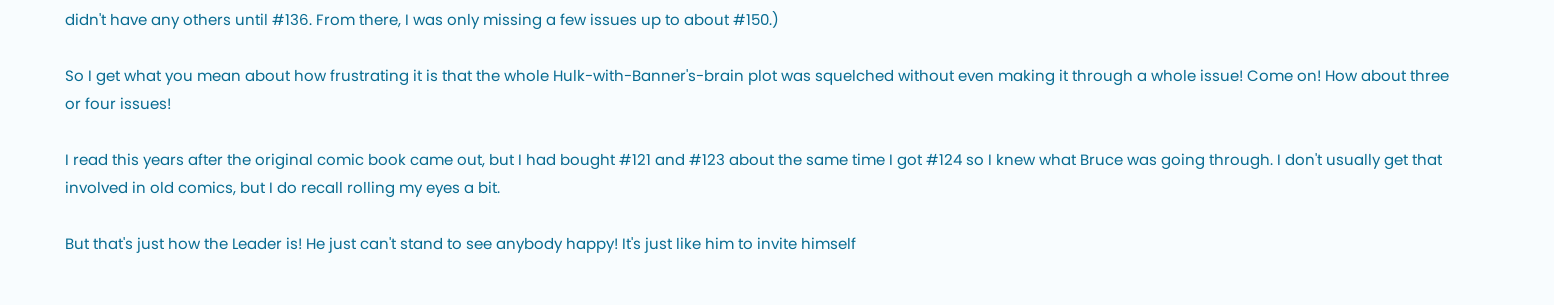didn't have any others until #136. From there, I was only missing a few issues up to about #150.)

So I get what you mean about how frustrating it is that the whole Hulk-with-Banner's-brain plot was squelched without even making it through a whole issue! Come on! How about three or four issues!

I read this years after the original comic book came out, but I had bought #121 and #123 about the same time I got #124 so I knew what Bruce was going through. I don't usually get that involved in old comics, but I do recall rolling my eyes a bit.

But that's just how the Leader is! He just can't stand to see anybody happy! It's just like him to invite himself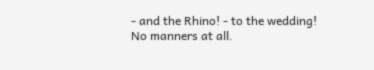- and the Rhino! - to the wedding! No manners at all.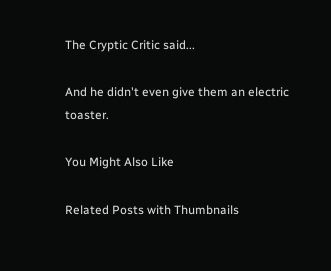The Cryptic Critic said...

And he didn't even give them an electric toaster.

You Might Also Like

Related Posts with Thumbnails